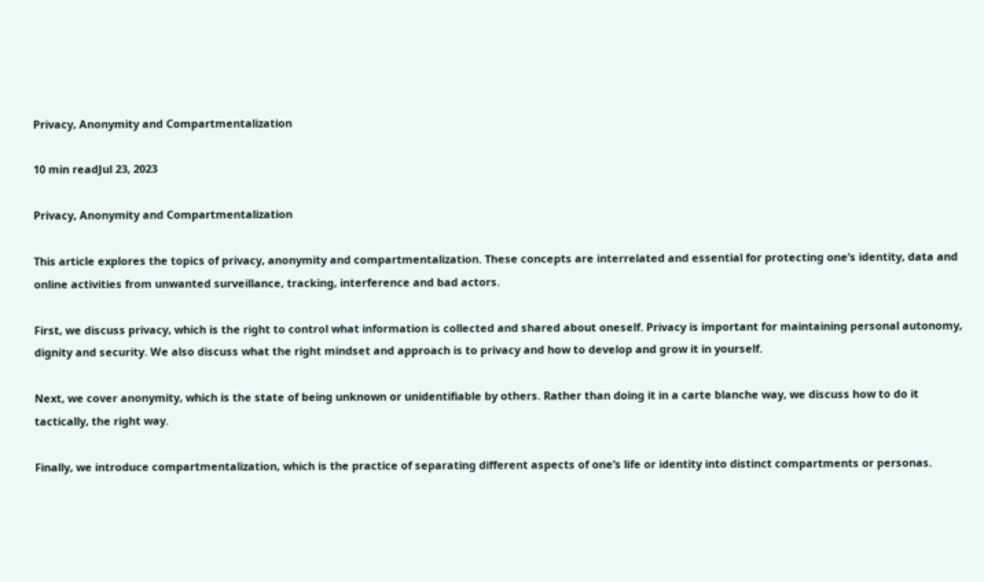Privacy, Anonymity and Compartmentalization

10 min readJul 23, 2023

Privacy, Anonymity and Compartmentalization

This article explores the topics of privacy, anonymity and compartmentalization. These concepts are interrelated and essential for protecting one’s identity, data and online activities from unwanted surveillance, tracking, interference and bad actors.

First, we discuss privacy, which is the right to control what information is collected and shared about oneself. Privacy is important for maintaining personal autonomy, dignity and security. We also discuss what the right mindset and approach is to privacy and how to develop and grow it in yourself.

Next, we cover anonymity, which is the state of being unknown or unidentifiable by others. Rather than doing it in a carte blanche way, we discuss how to do it tactically, the right way.

Finally, we introduce compartmentalization, which is the practice of separating different aspects of one’s life or identity into distinct compartments or personas.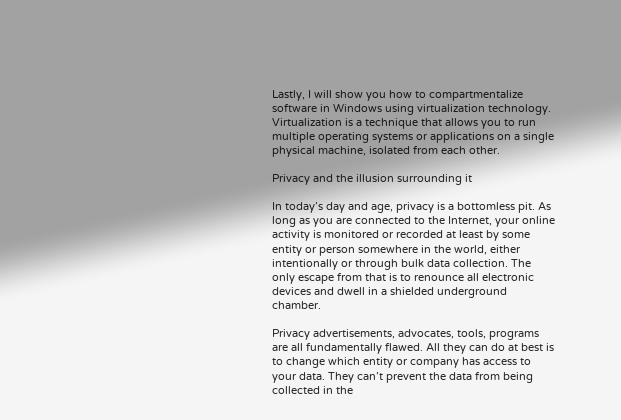Lastly, I will show you how to compartmentalize software in Windows using virtualization technology. Virtualization is a technique that allows you to run multiple operating systems or applications on a single physical machine, isolated from each other.

Privacy and the illusion surrounding it

In today’s day and age, privacy is a bottomless pit. As long as you are connected to the Internet, your online activity is monitored or recorded at least by some entity or person somewhere in the world, either intentionally or through bulk data collection. The only escape from that is to renounce all electronic devices and dwell in a shielded underground chamber.

Privacy advertisements, advocates, tools, programs are all fundamentally flawed. All they can do at best is to change which entity or company has access to your data. They can’t prevent the data from being collected in the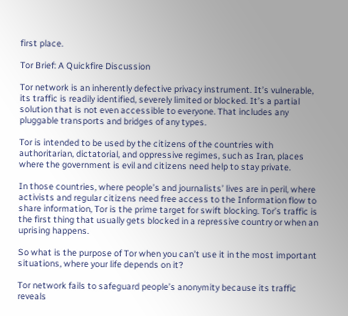first place.

Tor Brief: A Quickfire Discussion

Tor network is an inherently defective privacy instrument. It’s vulnerable, its traffic is readily identified, severely limited or blocked. It’s a partial solution that is not even accessible to everyone. That includes any pluggable transports and bridges of any types.

Tor is intended to be used by the citizens of the countries with authoritarian, dictatorial, and oppressive regimes, such as Iran, places where the government is evil and citizens need help to stay private.

In those countries, where people’s and journalists’ lives are in peril, where activists and regular citizens need free access to the Information flow to share information, Tor is the prime target for swift blocking. Tor’s traffic is the first thing that usually gets blocked in a repressive country or when an uprising happens.

So what is the purpose of Tor when you can’t use it in the most important situations, where your life depends on it?

Tor network fails to safeguard people’s anonymity because its traffic reveals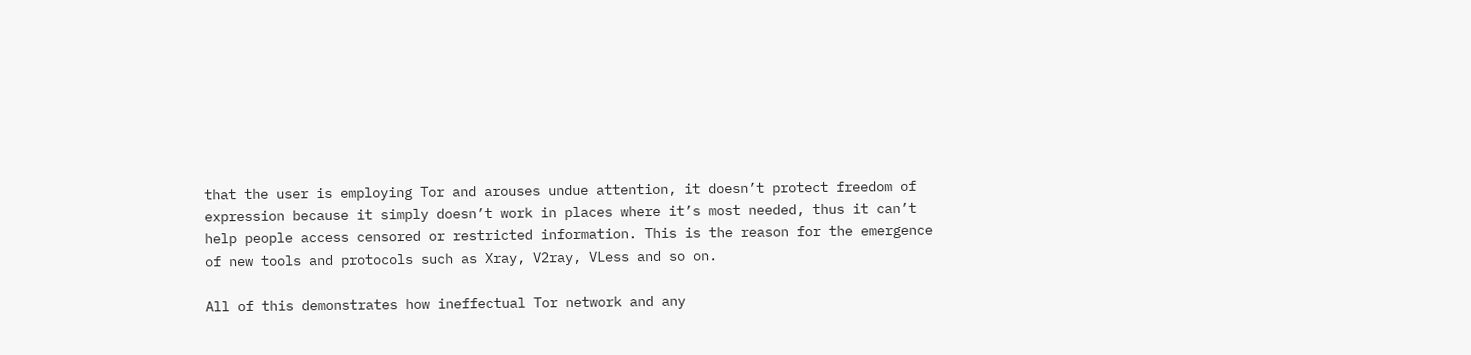that the user is employing Tor and arouses undue attention, it doesn’t protect freedom of expression because it simply doesn’t work in places where it’s most needed, thus it can’t help people access censored or restricted information. This is the reason for the emergence of new tools and protocols such as Xray, V2ray, VLess and so on.

All of this demonstrates how ineffectual Tor network and any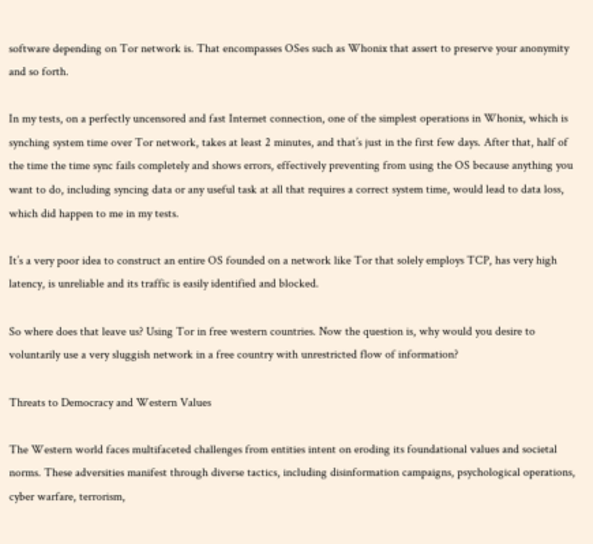software depending on Tor network is. That encompasses OSes such as Whonix that assert to preserve your anonymity and so forth.

In my tests, on a perfectly uncensored and fast Internet connection, one of the simplest operations in Whonix, which is synching system time over Tor network, takes at least 2 minutes, and that’s just in the first few days. After that, half of the time the time sync fails completely and shows errors, effectively preventing from using the OS because anything you want to do, including syncing data or any useful task at all that requires a correct system time, would lead to data loss, which did happen to me in my tests.

It’s a very poor idea to construct an entire OS founded on a network like Tor that solely employs TCP, has very high latency, is unreliable and its traffic is easily identified and blocked.

So where does that leave us? Using Tor in free western countries. Now the question is, why would you desire to voluntarily use a very sluggish network in a free country with unrestricted flow of information?

Threats to Democracy and Western Values

The Western world faces multifaceted challenges from entities intent on eroding its foundational values and societal norms. These adversities manifest through diverse tactics, including disinformation campaigns, psychological operations, cyber warfare, terrorism,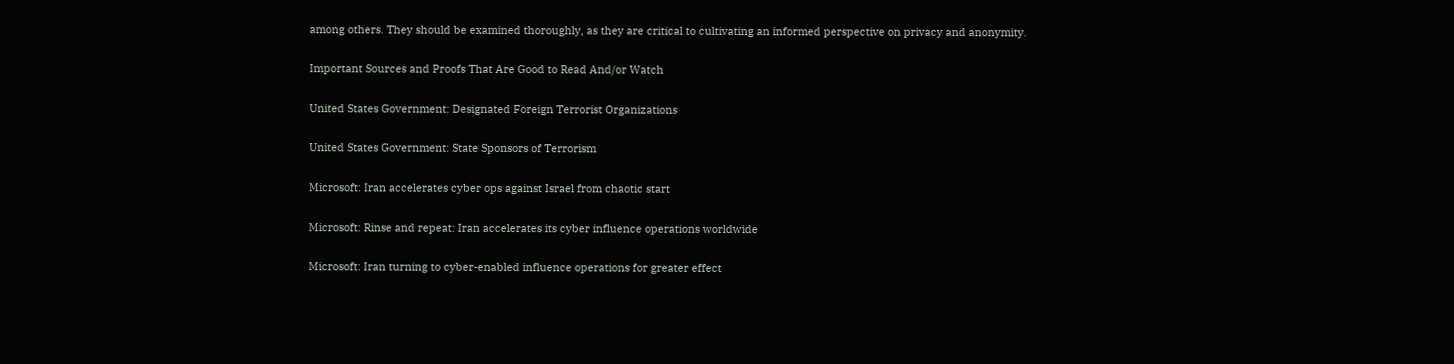among others. They should be examined thoroughly, as they are critical to cultivating an informed perspective on privacy and anonymity.

Important Sources and Proofs That Are Good to Read And/or Watch

United States Government: Designated Foreign Terrorist Organizations

United States Government: State Sponsors of Terrorism

Microsoft: Iran accelerates cyber ops against Israel from chaotic start

Microsoft: Rinse and repeat: Iran accelerates its cyber influence operations worldwide

Microsoft: Iran turning to cyber-enabled influence operations for greater effect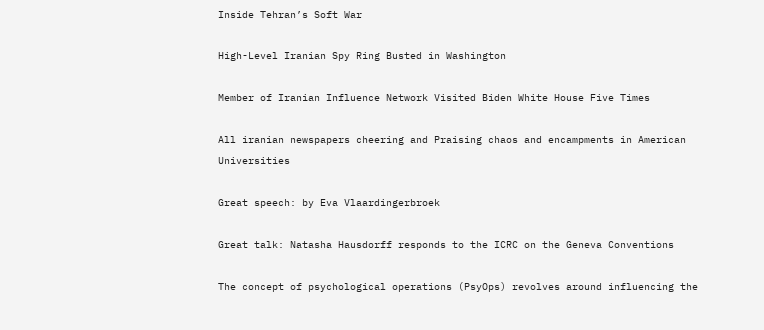Inside Tehran’s Soft War

High-Level Iranian Spy Ring Busted in Washington

Member of Iranian Influence Network Visited Biden White House Five Times

All iranian newspapers cheering and Praising chaos and encampments in American Universities

Great speech: by Eva Vlaardingerbroek

Great talk: Natasha Hausdorff responds to the ICRC on the Geneva Conventions

The concept of psychological operations (PsyOps) revolves around influencing the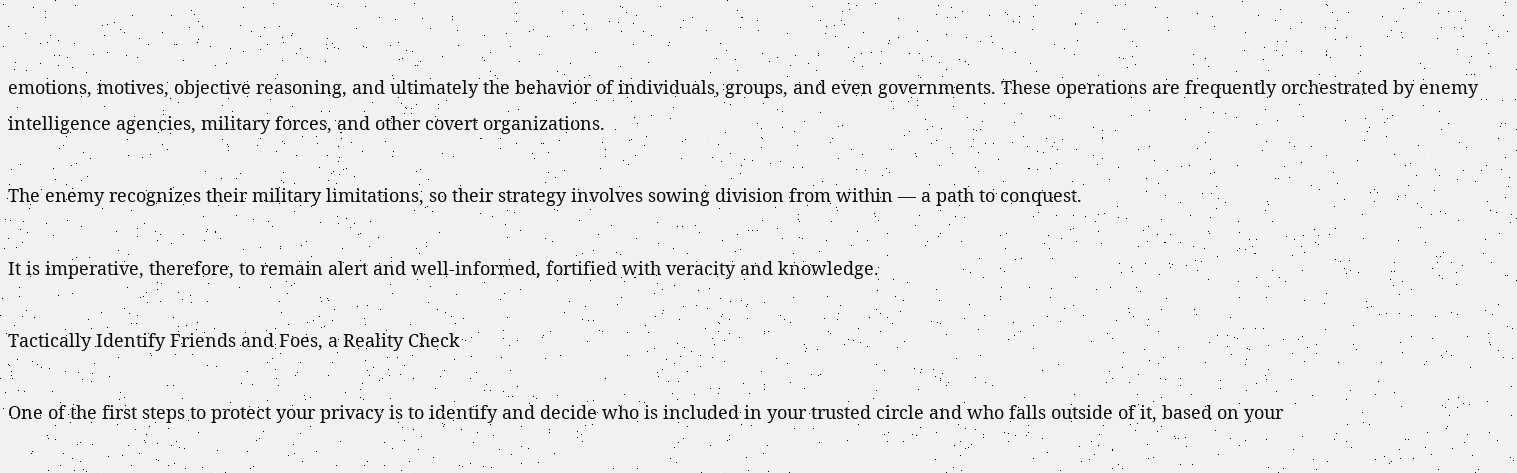emotions, motives, objective reasoning, and ultimately the behavior of individuals, groups, and even governments. These operations are frequently orchestrated by enemy intelligence agencies, military forces, and other covert organizations.

The enemy recognizes their military limitations, so their strategy involves sowing division from within — a path to conquest.

It is imperative, therefore, to remain alert and well-informed, fortified with veracity and knowledge.

Tactically Identify Friends and Foes, a Reality Check

One of the first steps to protect your privacy is to identify and decide who is included in your trusted circle and who falls outside of it, based on your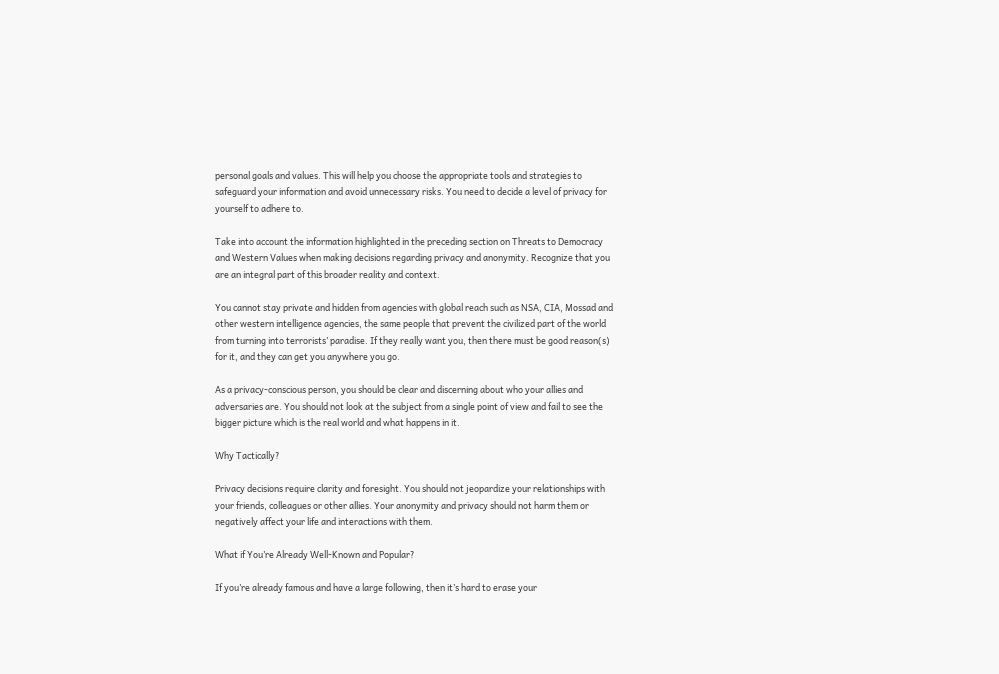personal goals and values. This will help you choose the appropriate tools and strategies to safeguard your information and avoid unnecessary risks. You need to decide a level of privacy for yourself to adhere to.

Take into account the information highlighted in the preceding section on Threats to Democracy and Western Values when making decisions regarding privacy and anonymity. Recognize that you are an integral part of this broader reality and context.

You cannot stay private and hidden from agencies with global reach such as NSA, CIA, Mossad and other western intelligence agencies, the same people that prevent the civilized part of the world from turning into terrorists’ paradise. If they really want you, then there must be good reason(s) for it, and they can get you anywhere you go.

As a privacy-conscious person, you should be clear and discerning about who your allies and adversaries are. You should not look at the subject from a single point of view and fail to see the bigger picture which is the real world and what happens in it.

Why Tactically?

Privacy decisions require clarity and foresight. You should not jeopardize your relationships with your friends, colleagues or other allies. Your anonymity and privacy should not harm them or negatively affect your life and interactions with them.

What if You’re Already Well-Known and Popular?

If you’re already famous and have a large following, then it’s hard to erase your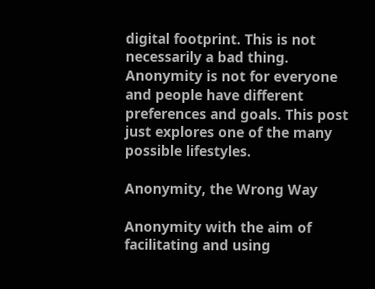digital footprint. This is not necessarily a bad thing. Anonymity is not for everyone and people have different preferences and goals. This post just explores one of the many possible lifestyles.

Anonymity, the Wrong Way

Anonymity with the aim of facilitating and using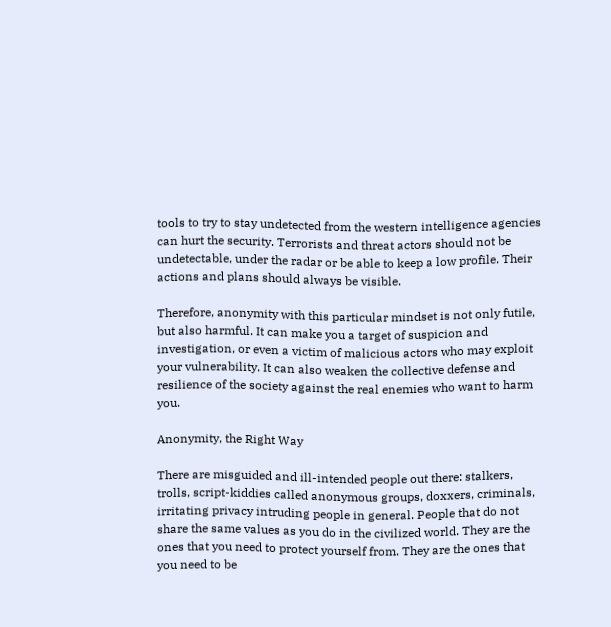tools to try to stay undetected from the western intelligence agencies can hurt the security. Terrorists and threat actors should not be undetectable, under the radar or be able to keep a low profile. Their actions and plans should always be visible.

Therefore, anonymity with this particular mindset is not only futile, but also harmful. It can make you a target of suspicion and investigation, or even a victim of malicious actors who may exploit your vulnerability. It can also weaken the collective defense and resilience of the society against the real enemies who want to harm you.

Anonymity, the Right Way

There are misguided and ill-intended people out there: stalkers, trolls, script-kiddies called anonymous groups, doxxers, criminals, irritating privacy intruding people in general. People that do not share the same values as you do in the civilized world. They are the ones that you need to protect yourself from. They are the ones that you need to be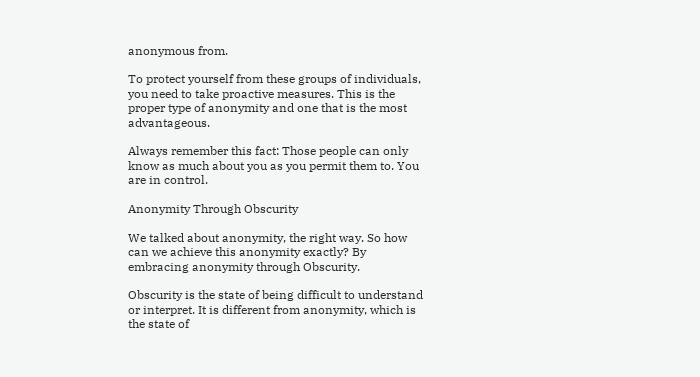anonymous from.

To protect yourself from these groups of individuals, you need to take proactive measures. This is the proper type of anonymity and one that is the most advantageous.

Always remember this fact: Those people can only know as much about you as you permit them to. You are in control.

Anonymity Through Obscurity

We talked about anonymity, the right way. So how can we achieve this anonymity exactly? By embracing anonymity through Obscurity.

Obscurity is the state of being difficult to understand or interpret. It is different from anonymity, which is the state of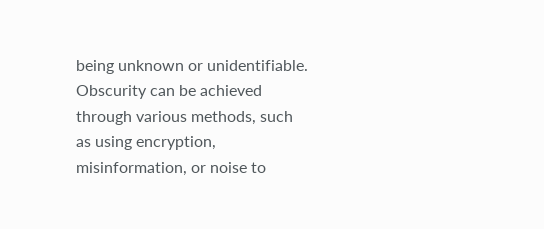being unknown or unidentifiable. Obscurity can be achieved through various methods, such as using encryption, misinformation, or noise to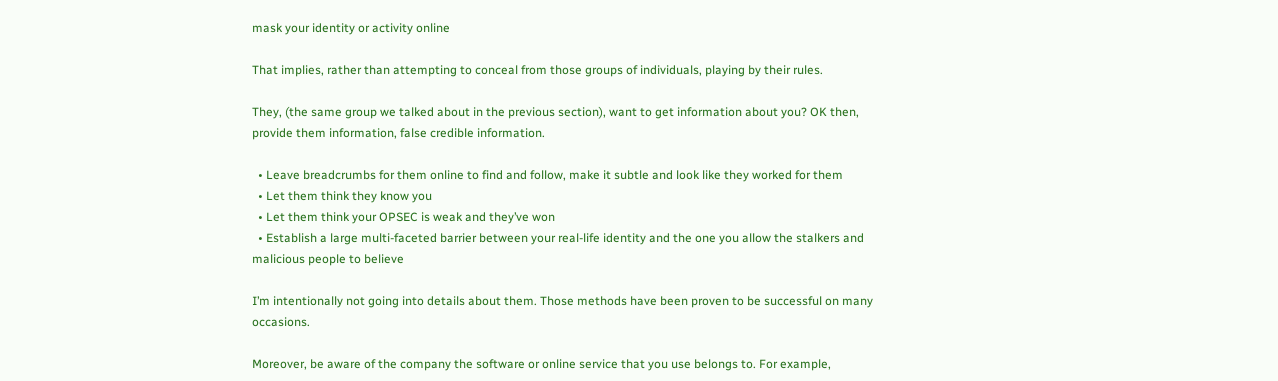mask your identity or activity online

That implies, rather than attempting to conceal from those groups of individuals, playing by their rules.

They, (the same group we talked about in the previous section), want to get information about you? OK then, provide them information, false credible information.

  • Leave breadcrumbs for them online to find and follow, make it subtle and look like they worked for them
  • Let them think they know you
  • Let them think your OPSEC is weak and they’ve won
  • Establish a large multi-faceted barrier between your real-life identity and the one you allow the stalkers and malicious people to believe

I’m intentionally not going into details about them. Those methods have been proven to be successful on many occasions.

Moreover, be aware of the company the software or online service that you use belongs to. For example,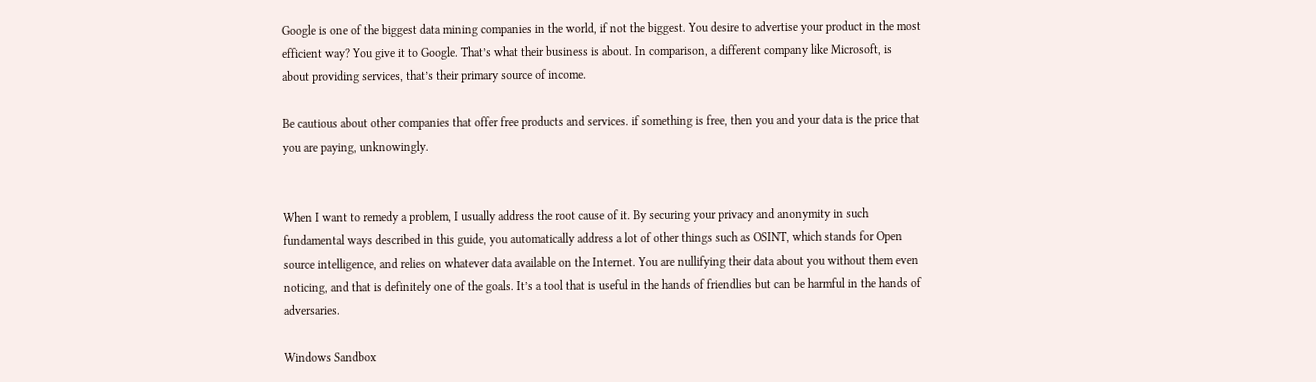Google is one of the biggest data mining companies in the world, if not the biggest. You desire to advertise your product in the most efficient way? You give it to Google. That’s what their business is about. In comparison, a different company like Microsoft, is about providing services, that’s their primary source of income.

Be cautious about other companies that offer free products and services. if something is free, then you and your data is the price that you are paying, unknowingly.


When I want to remedy a problem, I usually address the root cause of it. By securing your privacy and anonymity in such fundamental ways described in this guide, you automatically address a lot of other things such as OSINT, which stands for Open source intelligence, and relies on whatever data available on the Internet. You are nullifying their data about you without them even noticing, and that is definitely one of the goals. It’s a tool that is useful in the hands of friendlies but can be harmful in the hands of adversaries.

Windows Sandbox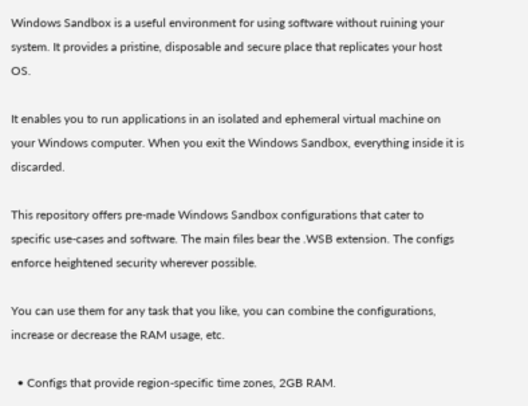Windows Sandbox is a useful environment for using software without ruining your system. It provides a pristine, disposable and secure place that replicates your host OS.

It enables you to run applications in an isolated and ephemeral virtual machine on your Windows computer. When you exit the Windows Sandbox, everything inside it is discarded.

This repository offers pre-made Windows Sandbox configurations that cater to specific use-cases and software. The main files bear the .WSB extension. The configs enforce heightened security wherever possible.

You can use them for any task that you like, you can combine the configurations, increase or decrease the RAM usage, etc.

  • Configs that provide region-specific time zones, 2GB RAM.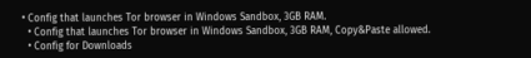• Config that launches Tor browser in Windows Sandbox, 3GB RAM.
  • Config that launches Tor browser in Windows Sandbox, 3GB RAM, Copy&Paste allowed.
  • Config for Downloads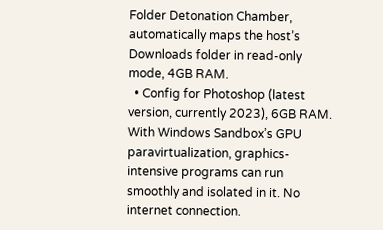Folder Detonation Chamber, automatically maps the host’s Downloads folder in read-only mode, 4GB RAM.
  • Config for Photoshop (latest version, currently 2023), 6GB RAM. With Windows Sandbox’s GPU paravirtualization, graphics-intensive programs can run smoothly and isolated in it. No internet connection.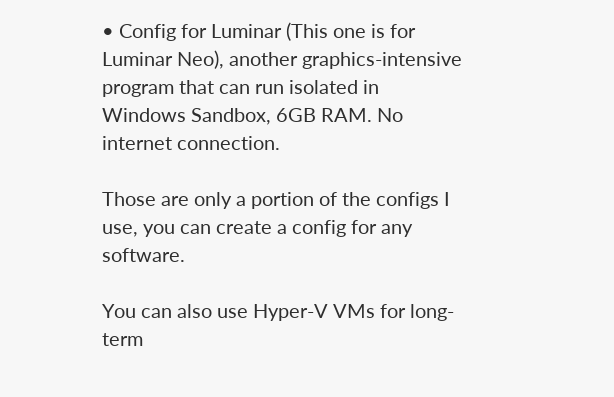• Config for Luminar (This one is for Luminar Neo), another graphics-intensive program that can run isolated in Windows Sandbox, 6GB RAM. No internet connection.

Those are only a portion of the configs I use, you can create a config for any software.

You can also use Hyper-V VMs for long-term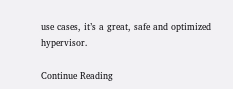use cases, it’s a great, safe and optimized hypervisor.

Continue Reading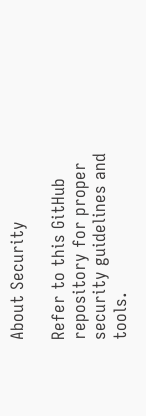About Security

Refer to this GitHub repository for proper security guidelines and tools.